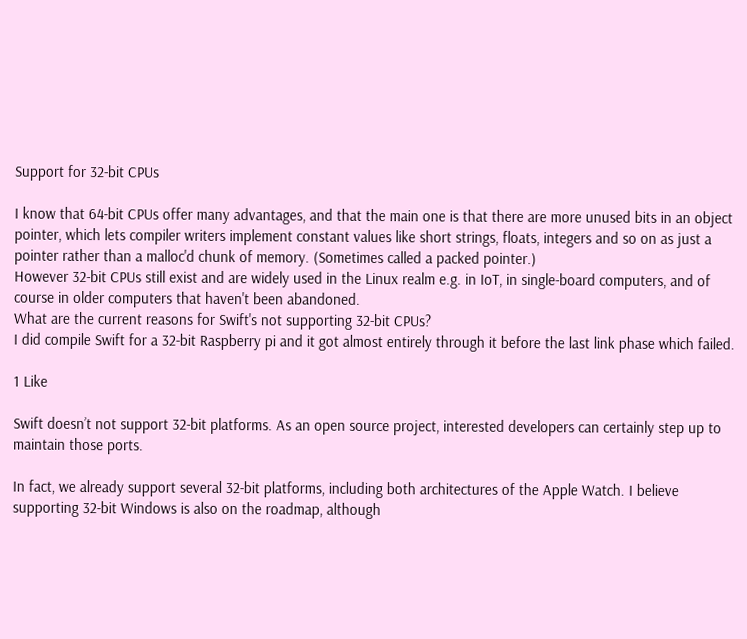Support for 32-bit CPUs

I know that 64-bit CPUs offer many advantages, and that the main one is that there are more unused bits in an object pointer, which lets compiler writers implement constant values like short strings, floats, integers and so on as just a pointer rather than a malloc'd chunk of memory. (Sometimes called a packed pointer.)
However 32-bit CPUs still exist and are widely used in the Linux realm e.g. in IoT, in single-board computers, and of course in older computers that haven't been abandoned.
What are the current reasons for Swift's not supporting 32-bit CPUs?
I did compile Swift for a 32-bit Raspberry pi and it got almost entirely through it before the last link phase which failed.

1 Like

Swift doesn’t not support 32-bit platforms. As an open source project, interested developers can certainly step up to maintain those ports.

In fact, we already support several 32-bit platforms, including both architectures of the Apple Watch. I believe supporting 32-bit Windows is also on the roadmap, although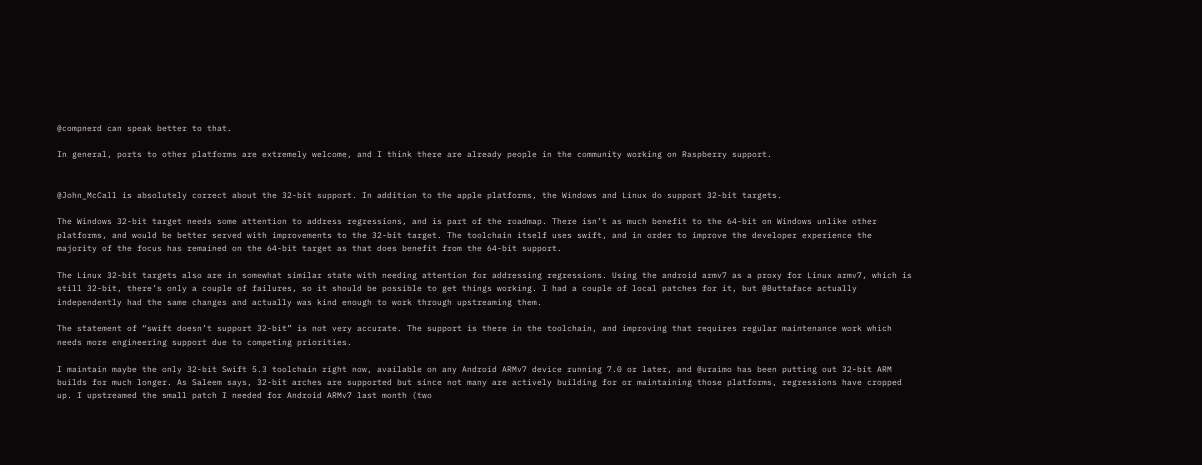@compnerd can speak better to that.

In general, ports to other platforms are extremely welcome, and I think there are already people in the community working on Raspberry support.


@John_McCall is absolutely correct about the 32-bit support. In addition to the apple platforms, the Windows and Linux do support 32-bit targets.

The Windows 32-bit target needs some attention to address regressions, and is part of the roadmap. There isn’t as much benefit to the 64-bit on Windows unlike other platforms, and would be better served with improvements to the 32-bit target. The toolchain itself uses swift, and in order to improve the developer experience the majority of the focus has remained on the 64-bit target as that does benefit from the 64-bit support.

The Linux 32-bit targets also are in somewhat similar state with needing attention for addressing regressions. Using the android armv7 as a proxy for Linux armv7, which is still 32-bit, there’s only a couple of failures, so it should be possible to get things working. I had a couple of local patches for it, but @Buttaface actually independently had the same changes and actually was kind enough to work through upstreaming them.

The statement of “swift doesn’t support 32-bit” is not very accurate. The support is there in the toolchain, and improving that requires regular maintenance work which needs more engineering support due to competing priorities.

I maintain maybe the only 32-bit Swift 5.3 toolchain right now, available on any Android ARMv7 device running 7.0 or later, and @uraimo has been putting out 32-bit ARM builds for much longer. As Saleem says, 32-bit arches are supported but since not many are actively building for or maintaining those platforms, regressions have cropped up. I upstreamed the small patch I needed for Android ARMv7 last month (two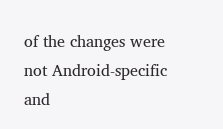of the changes were not Android-specific and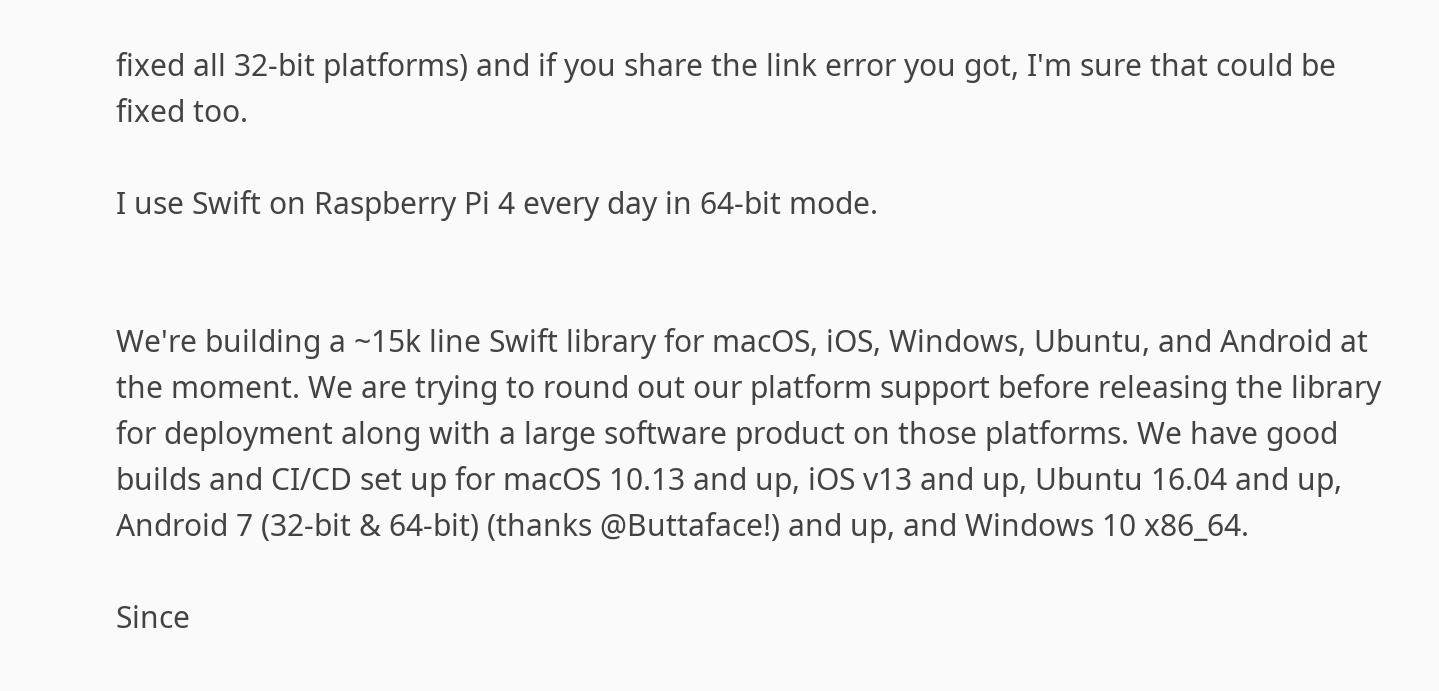fixed all 32-bit platforms) and if you share the link error you got, I'm sure that could be fixed too.

I use Swift on Raspberry Pi 4 every day in 64-bit mode.


We're building a ~15k line Swift library for macOS, iOS, Windows, Ubuntu, and Android at the moment. We are trying to round out our platform support before releasing the library for deployment along with a large software product on those platforms. We have good builds and CI/CD set up for macOS 10.13 and up, iOS v13 and up, Ubuntu 16.04 and up, Android 7 (32-bit & 64-bit) (thanks @Buttaface!) and up, and Windows 10 x86_64.

Since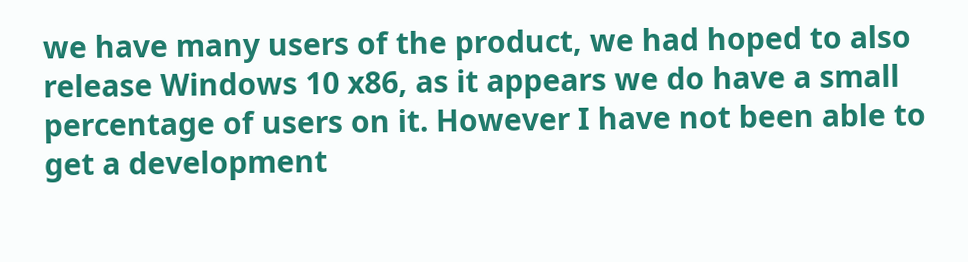we have many users of the product, we had hoped to also release Windows 10 x86, as it appears we do have a small percentage of users on it. However I have not been able to get a development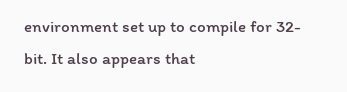environment set up to compile for 32-bit. It also appears that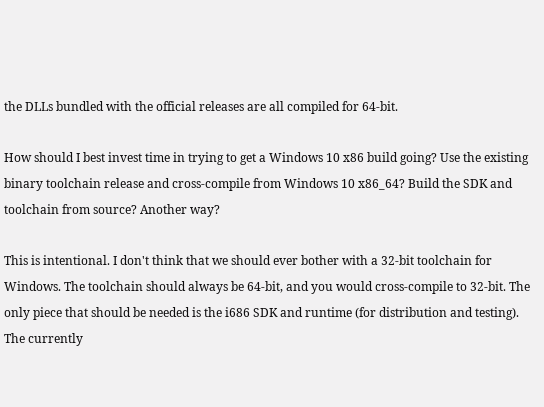the DLLs bundled with the official releases are all compiled for 64-bit.

How should I best invest time in trying to get a Windows 10 x86 build going? Use the existing binary toolchain release and cross-compile from Windows 10 x86_64? Build the SDK and toolchain from source? Another way?

This is intentional. I don't think that we should ever bother with a 32-bit toolchain for Windows. The toolchain should always be 64-bit, and you would cross-compile to 32-bit. The only piece that should be needed is the i686 SDK and runtime (for distribution and testing). The currently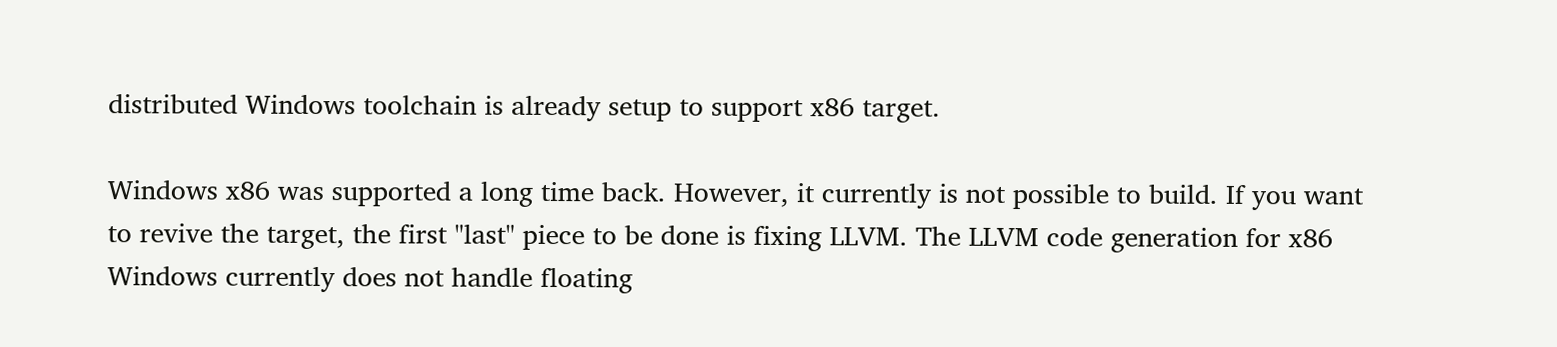distributed Windows toolchain is already setup to support x86 target.

Windows x86 was supported a long time back. However, it currently is not possible to build. If you want to revive the target, the first "last" piece to be done is fixing LLVM. The LLVM code generation for x86 Windows currently does not handle floating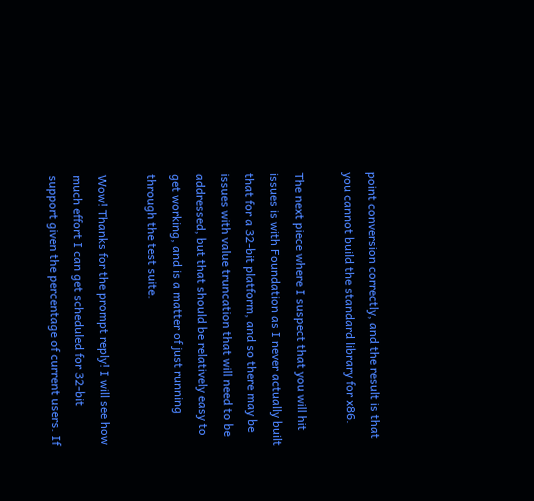point conversion correctly, and the result is that you cannot build the standard library for x86.

The next piece where I suspect that you will hit issues is with Foundation as I never actually built that for a 32-bit platform, and so there may be issues with value truncation that will need to be addressed, but that should be relatively easy to get working, and is a matter of just running through the test suite.

Wow! Thanks for the prompt reply! I will see how much effort I can get scheduled for 32-bit support given the percentage of current users. If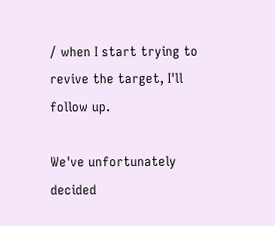/ when I start trying to revive the target, I'll follow up.

We've unfortunately decided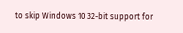to skip Windows 10 32-bit support for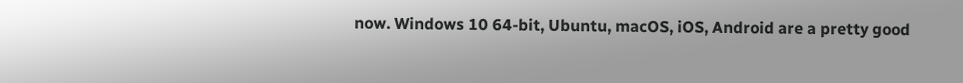now. Windows 10 64-bit, Ubuntu, macOS, iOS, Android are a pretty good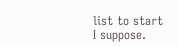list to start I suppose.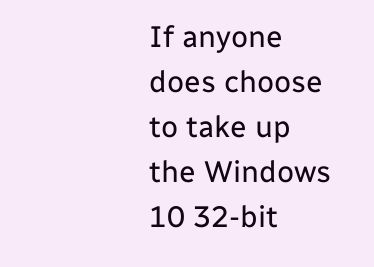If anyone does choose to take up the Windows 10 32-bit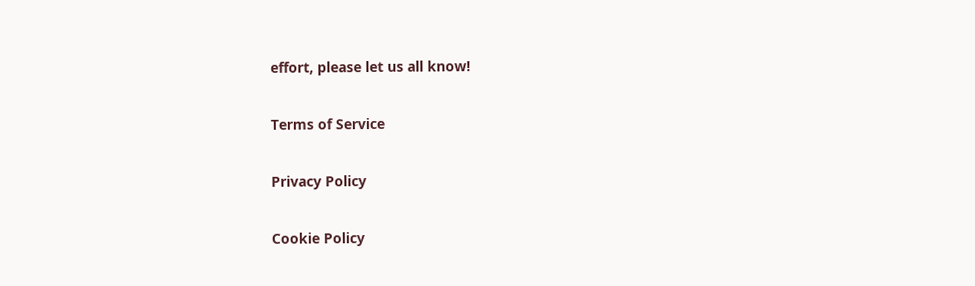effort, please let us all know!

Terms of Service

Privacy Policy

Cookie Policy